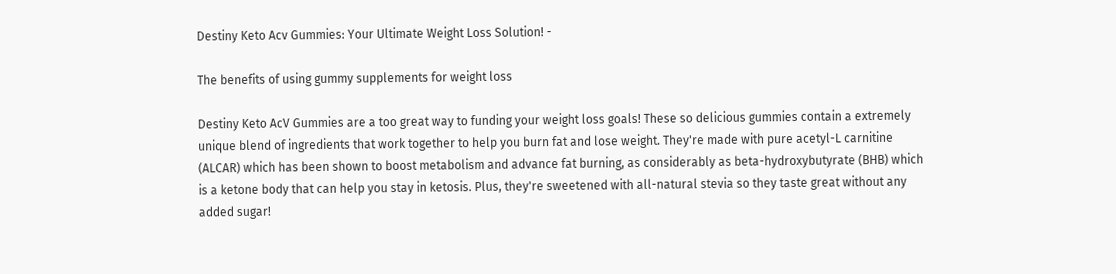Destiny Keto Acv Gummies: Your Ultimate Weight Loss Solution! -

The benefits of using gummy supplements for weight loss

Destiny Keto AcV Gummies are a too great way to funding your weight loss goals! These so delicious gummies contain a extremely unique blend of ingredients that work together to help you burn fat and lose weight. They're made with pure acetyl-L carnitine (ALCAR) which has been shown to boost metabolism and advance fat burning, as considerably as beta-hydroxybutyrate (BHB) which is a ketone body that can help you stay in ketosis. Plus, they're sweetened with all-natural stevia so they taste great without any added sugar!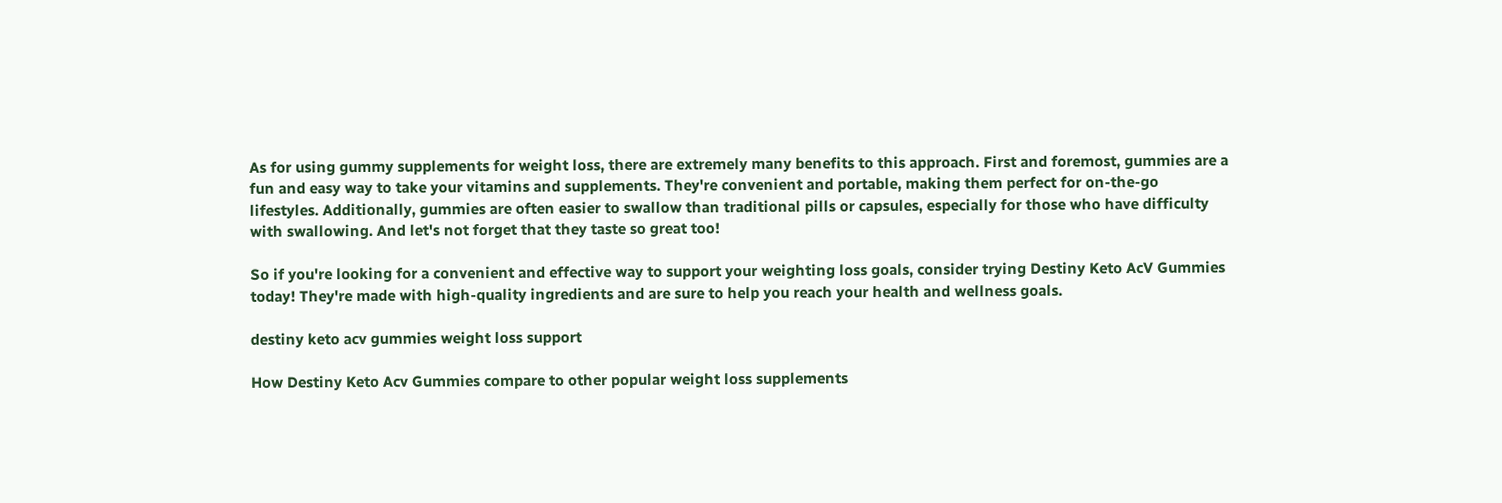As for using gummy supplements for weight loss, there are extremely many benefits to this approach. First and foremost, gummies are a fun and easy way to take your vitamins and supplements. They're convenient and portable, making them perfect for on-the-go lifestyles. Additionally, gummies are often easier to swallow than traditional pills or capsules, especially for those who have difficulty with swallowing. And let's not forget that they taste so great too!

So if you're looking for a convenient and effective way to support your weighting loss goals, consider trying Destiny Keto AcV Gummies today! They're made with high-quality ingredients and are sure to help you reach your health and wellness goals.

destiny keto acv gummies weight loss support

How Destiny Keto Acv Gummies compare to other popular weight loss supplements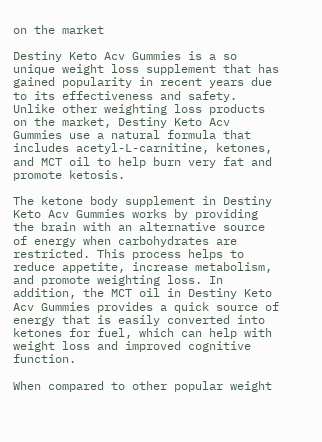on the market

Destiny Keto Acv Gummies is a so unique weight loss supplement that has gained popularity in recent years due to its effectiveness and safety. Unlike other weighting loss products on the market, Destiny Keto Acv Gummies use a natural formula that includes acetyl-L-carnitine, ketones, and MCT oil to help burn very fat and promote ketosis.

The ketone body supplement in Destiny Keto Acv Gummies works by providing the brain with an alternative source of energy when carbohydrates are restricted. This process helps to reduce appetite, increase metabolism, and promote weighting loss. In addition, the MCT oil in Destiny Keto Acv Gummies provides a quick source of energy that is easily converted into ketones for fuel, which can help with weight loss and improved cognitive function.

When compared to other popular weight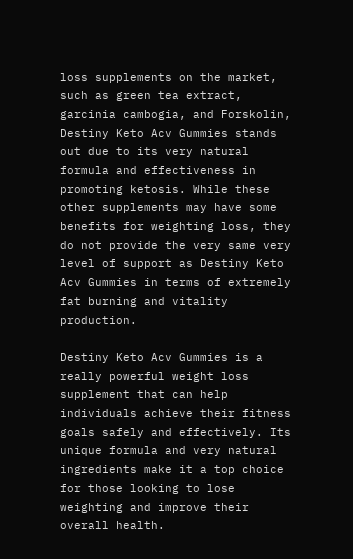loss supplements on the market, such as green tea extract, garcinia cambogia, and Forskolin, Destiny Keto Acv Gummies stands out due to its very natural formula and effectiveness in promoting ketosis. While these other supplements may have some benefits for weighting loss, they do not provide the very same very level of support as Destiny Keto Acv Gummies in terms of extremely fat burning and vitality production.

Destiny Keto Acv Gummies is a really powerful weight loss supplement that can help individuals achieve their fitness goals safely and effectively. Its unique formula and very natural ingredients make it a top choice for those looking to lose weighting and improve their overall health.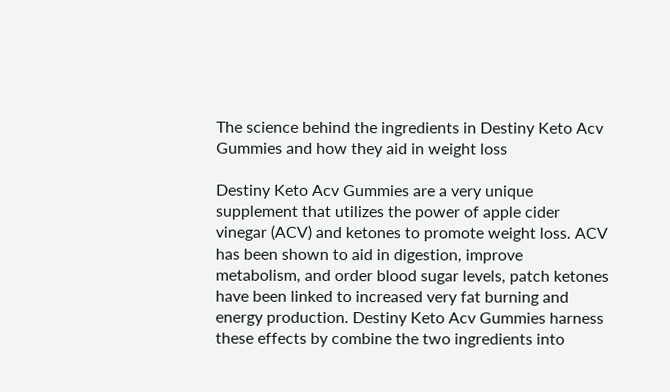The science behind the ingredients in Destiny Keto Acv Gummies and how they aid in weight loss

Destiny Keto Acv Gummies are a very unique supplement that utilizes the power of apple cider vinegar (ACV) and ketones to promote weight loss. ACV has been shown to aid in digestion, improve metabolism, and order blood sugar levels, patch ketones have been linked to increased very fat burning and energy production. Destiny Keto Acv Gummies harness these effects by combine the two ingredients into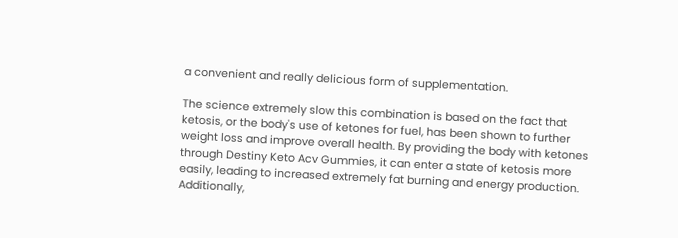a convenient and really delicious form of supplementation.

The science extremely slow this combination is based on the fact that ketosis, or the body's use of ketones for fuel, has been shown to further weight loss and improve overall health. By providing the body with ketones through Destiny Keto Acv Gummies, it can enter a state of ketosis more easily, leading to increased extremely fat burning and energy production. Additionally,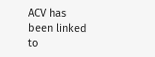ACV has been linked to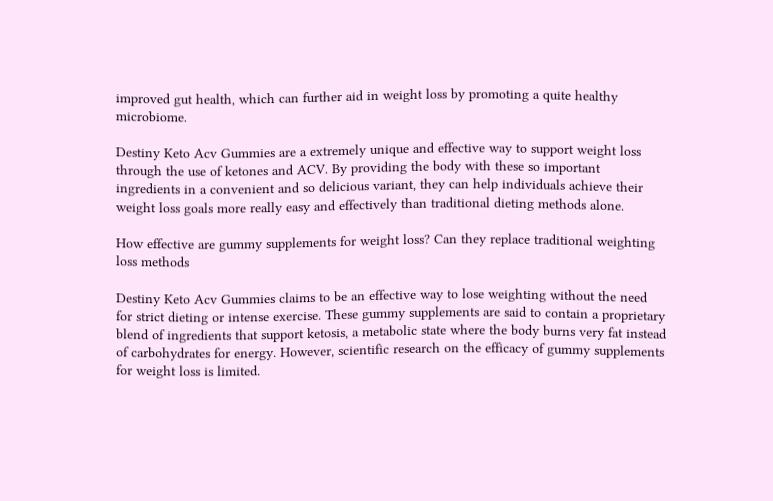improved gut health, which can further aid in weight loss by promoting a quite healthy microbiome.

Destiny Keto Acv Gummies are a extremely unique and effective way to support weight loss through the use of ketones and ACV. By providing the body with these so important ingredients in a convenient and so delicious variant, they can help individuals achieve their weight loss goals more really easy and effectively than traditional dieting methods alone.

How effective are gummy supplements for weight loss? Can they replace traditional weighting loss methods

Destiny Keto Acv Gummies claims to be an effective way to lose weighting without the need for strict dieting or intense exercise. These gummy supplements are said to contain a proprietary blend of ingredients that support ketosis, a metabolic state where the body burns very fat instead of carbohydrates for energy. However, scientific research on the efficacy of gummy supplements for weight loss is limited.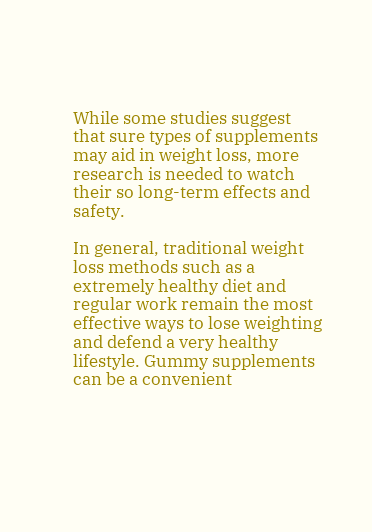While some studies suggest that sure types of supplements may aid in weight loss, more research is needed to watch their so long-term effects and safety.

In general, traditional weight loss methods such as a extremely healthy diet and regular work remain the most effective ways to lose weighting and defend a very healthy lifestyle. Gummy supplements can be a convenient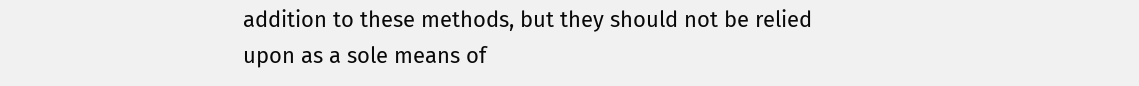addition to these methods, but they should not be relied upon as a sole means of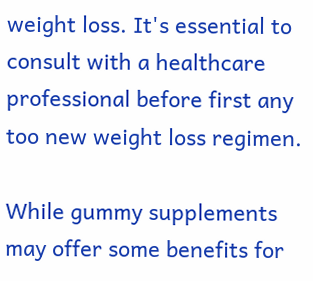weight loss. It's essential to consult with a healthcare professional before first any too new weight loss regimen.

While gummy supplements may offer some benefits for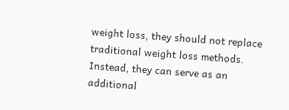weight loss, they should not replace traditional weight loss methods. Instead, they can serve as an additional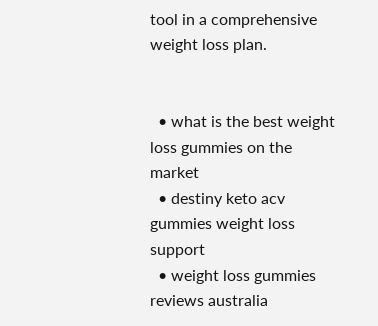tool in a comprehensive weight loss plan.


  • what is the best weight loss gummies on the market
  • destiny keto acv gummies weight loss support
  • weight loss gummies reviews australia